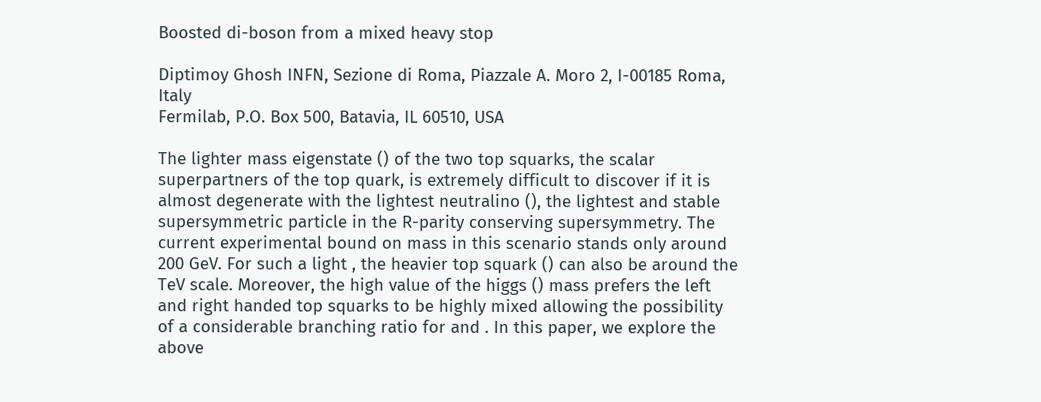Boosted di-boson from a mixed heavy stop

Diptimoy Ghosh INFN, Sezione di Roma, Piazzale A. Moro 2, I-00185 Roma, Italy
Fermilab, P.O. Box 500, Batavia, IL 60510, USA

The lighter mass eigenstate () of the two top squarks, the scalar superpartners of the top quark, is extremely difficult to discover if it is almost degenerate with the lightest neutralino (), the lightest and stable supersymmetric particle in the R-parity conserving supersymmetry. The current experimental bound on mass in this scenario stands only around 200 GeV. For such a light , the heavier top squark () can also be around the TeV scale. Moreover, the high value of the higgs () mass prefers the left and right handed top squarks to be highly mixed allowing the possibility of a considerable branching ratio for and . In this paper, we explore the above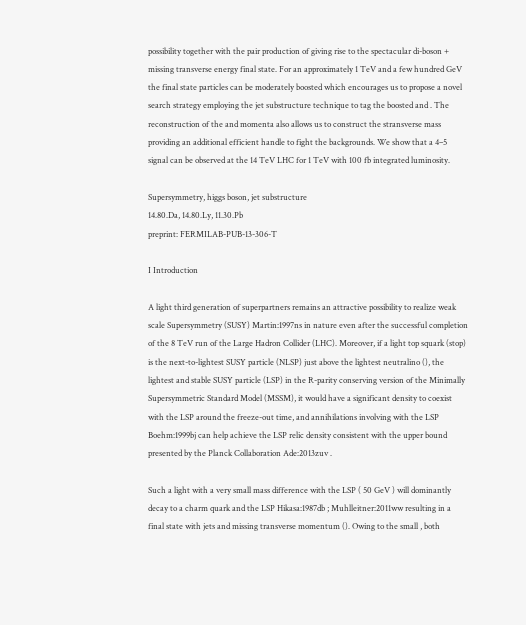possibility together with the pair production of giving rise to the spectacular di-boson + missing transverse energy final state. For an approximately 1 TeV and a few hundred GeV the final state particles can be moderately boosted which encourages us to propose a novel search strategy employing the jet substructure technique to tag the boosted and . The reconstruction of the and momenta also allows us to construct the stransverse mass providing an additional efficient handle to fight the backgrounds. We show that a 4–5 signal can be observed at the 14 TeV LHC for 1 TeV with 100 fb integrated luminosity.

Supersymmetry, higgs boson, jet substructure
14.80.Da, 14.80.Ly, 11.30.Pb
preprint: FERMILAB-PUB-13-306-T

I Introduction

A light third generation of superpartners remains an attractive possibility to realize weak scale Supersymmetry (SUSY) Martin:1997ns in nature even after the successful completion of the 8 TeV run of the Large Hadron Collider (LHC). Moreover, if a light top squark (stop) is the next-to-lightest SUSY particle (NLSP) just above the lightest neutralino (), the lightest and stable SUSY particle (LSP) in the R-parity conserving version of the Minimally Supersymmetric Standard Model (MSSM), it would have a significant density to coexist with the LSP around the freeze-out time, and annihilations involving with the LSP Boehm:1999bj can help achieve the LSP relic density consistent with the upper bound presented by the Planck Collaboration Ade:2013zuv .

Such a light with a very small mass difference with the LSP ( 50 GeV ) will dominantly decay to a charm quark and the LSP Hikasa:1987db ; Muhlleitner:2011ww resulting in a final state with jets and missing transverse momentum (). Owing to the small , both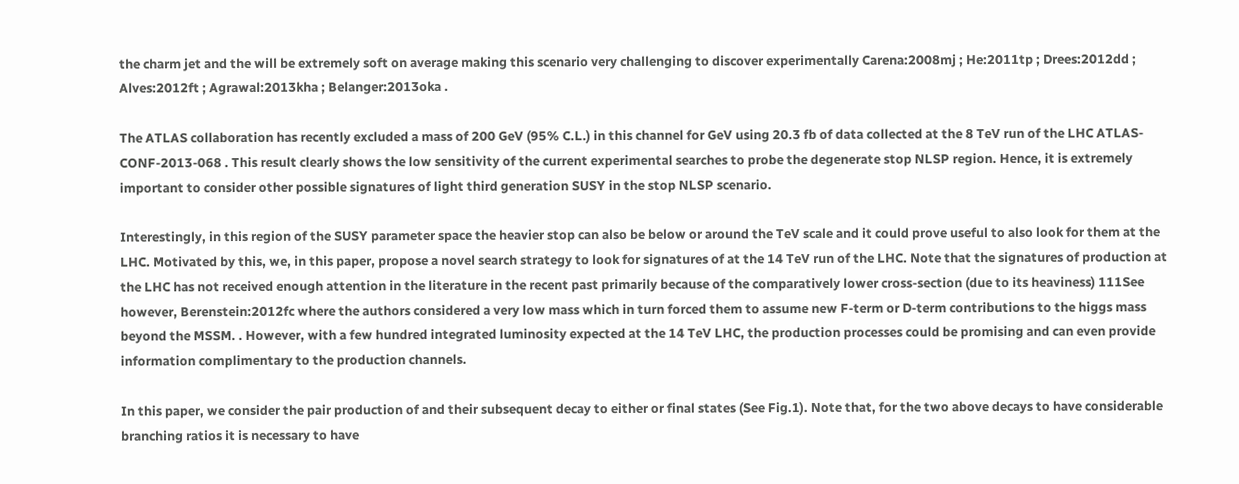the charm jet and the will be extremely soft on average making this scenario very challenging to discover experimentally Carena:2008mj ; He:2011tp ; Drees:2012dd ; Alves:2012ft ; Agrawal:2013kha ; Belanger:2013oka .

The ATLAS collaboration has recently excluded a mass of 200 GeV (95% C.L.) in this channel for GeV using 20.3 fb of data collected at the 8 TeV run of the LHC ATLAS-CONF-2013-068 . This result clearly shows the low sensitivity of the current experimental searches to probe the degenerate stop NLSP region. Hence, it is extremely important to consider other possible signatures of light third generation SUSY in the stop NLSP scenario.

Interestingly, in this region of the SUSY parameter space the heavier stop can also be below or around the TeV scale and it could prove useful to also look for them at the LHC. Motivated by this, we, in this paper, propose a novel search strategy to look for signatures of at the 14 TeV run of the LHC. Note that the signatures of production at the LHC has not received enough attention in the literature in the recent past primarily because of the comparatively lower cross-section (due to its heaviness) 111See however, Berenstein:2012fc where the authors considered a very low mass which in turn forced them to assume new F-term or D-term contributions to the higgs mass beyond the MSSM. . However, with a few hundred integrated luminosity expected at the 14 TeV LHC, the production processes could be promising and can even provide information complimentary to the production channels.

In this paper, we consider the pair production of and their subsequent decay to either or final states (See Fig.1). Note that, for the two above decays to have considerable branching ratios it is necessary to have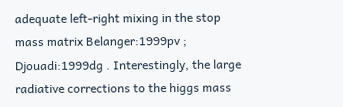adequate left-right mixing in the stop mass matrix Belanger:1999pv ; Djouadi:1999dg . Interestingly, the large radiative corrections to the higgs mass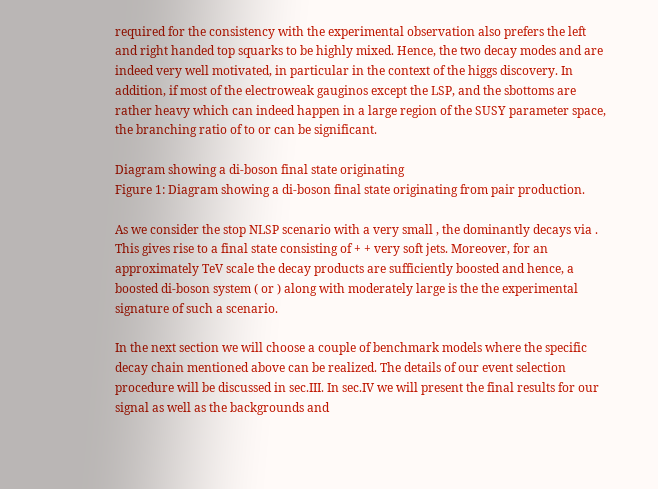required for the consistency with the experimental observation also prefers the left and right handed top squarks to be highly mixed. Hence, the two decay modes and are indeed very well motivated, in particular in the context of the higgs discovery. In addition, if most of the electroweak gauginos except the LSP, and the sbottoms are rather heavy which can indeed happen in a large region of the SUSY parameter space, the branching ratio of to or can be significant.

Diagram showing a di-boson final state originating
Figure 1: Diagram showing a di-boson final state originating from pair production.

As we consider the stop NLSP scenario with a very small , the dominantly decays via . This gives rise to a final state consisting of + + very soft jets. Moreover, for an approximately TeV scale the decay products are sufficiently boosted and hence, a boosted di-boson system ( or ) along with moderately large is the the experimental signature of such a scenario.

In the next section we will choose a couple of benchmark models where the specific decay chain mentioned above can be realized. The details of our event selection procedure will be discussed in sec.III. In sec.IV we will present the final results for our signal as well as the backgrounds and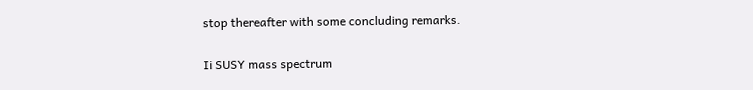stop thereafter with some concluding remarks.

Ii SUSY mass spectrum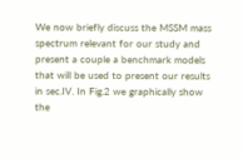We now briefly discuss the MSSM mass spectrum relevant for our study and present a couple a benchmark models that will be used to present our results in sec.IV. In Fig.2 we graphically show the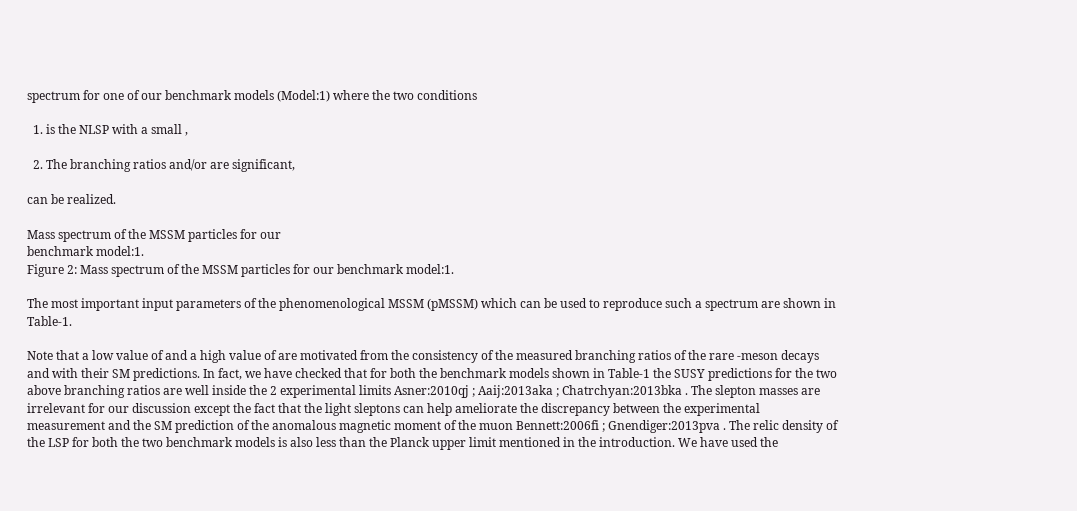spectrum for one of our benchmark models (Model:1) where the two conditions

  1. is the NLSP with a small ,

  2. The branching ratios and/or are significant,

can be realized.

Mass spectrum of the MSSM particles for our
benchmark model:1.
Figure 2: Mass spectrum of the MSSM particles for our benchmark model:1.

The most important input parameters of the phenomenological MSSM (pMSSM) which can be used to reproduce such a spectrum are shown in Table-1.

Note that a low value of and a high value of are motivated from the consistency of the measured branching ratios of the rare -meson decays and with their SM predictions. In fact, we have checked that for both the benchmark models shown in Table-1 the SUSY predictions for the two above branching ratios are well inside the 2 experimental limits Asner:2010qj ; Aaij:2013aka ; Chatrchyan:2013bka . The slepton masses are irrelevant for our discussion except the fact that the light sleptons can help ameliorate the discrepancy between the experimental measurement and the SM prediction of the anomalous magnetic moment of the muon Bennett:2006fi ; Gnendiger:2013pva . The relic density of the LSP for both the two benchmark models is also less than the Planck upper limit mentioned in the introduction. We have used the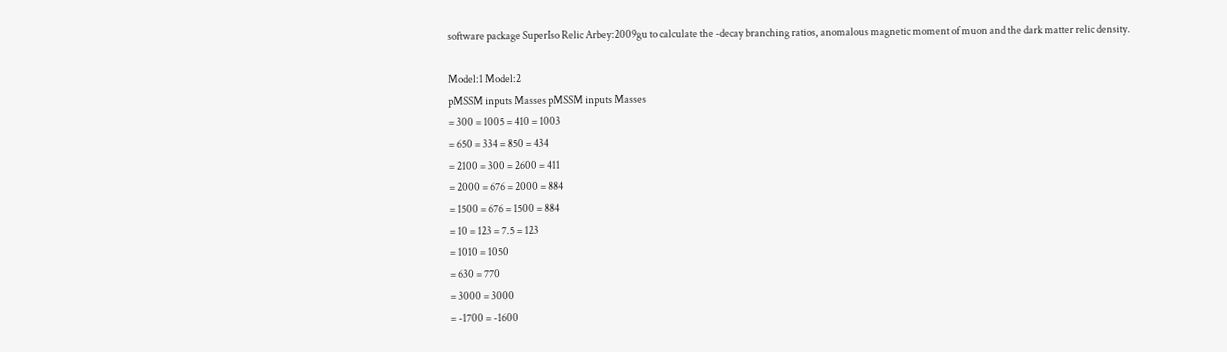software package SuperIso Relic Arbey:2009gu to calculate the -decay branching ratios, anomalous magnetic moment of muon and the dark matter relic density.

Model:1 Model:2
pMSSM inputs Masses pMSSM inputs Masses
= 300 = 1005 = 410 = 1003
= 650 = 334 = 850 = 434
= 2100 = 300 = 2600 = 411
= 2000 = 676 = 2000 = 884
= 1500 = 676 = 1500 = 884
= 10 = 123 = 7.5 = 123
= 1010 = 1050
= 630 = 770
= 3000 = 3000
= -1700 = -1600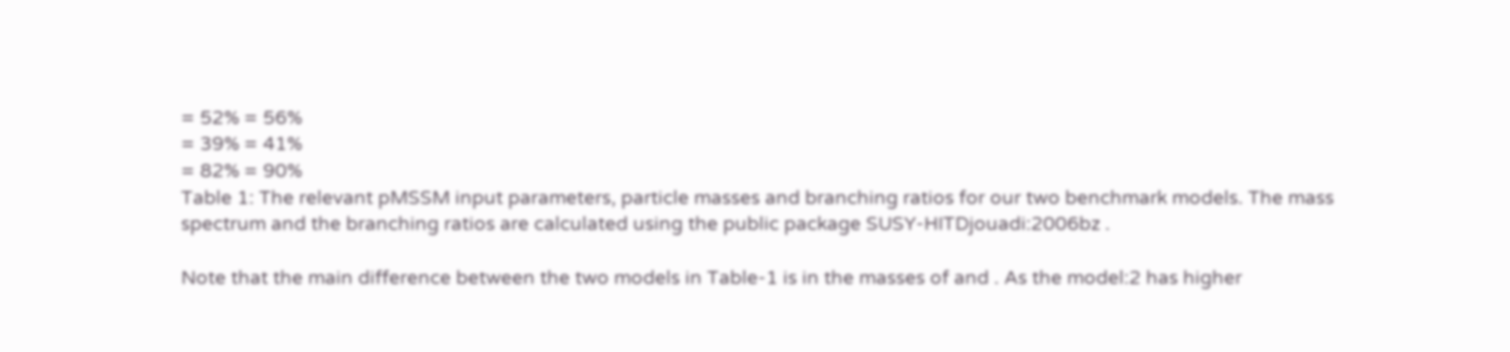= 52% = 56%
= 39% = 41%
= 82% = 90%
Table 1: The relevant pMSSM input parameters, particle masses and branching ratios for our two benchmark models. The mass spectrum and the branching ratios are calculated using the public package SUSY-HITDjouadi:2006bz .

Note that the main difference between the two models in Table-1 is in the masses of and . As the model:2 has higher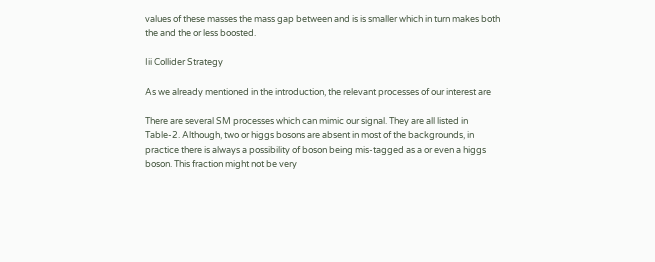values of these masses the mass gap between and is is smaller which in turn makes both the and the or less boosted.

Iii Collider Strategy

As we already mentioned in the introduction, the relevant processes of our interest are

There are several SM processes which can mimic our signal. They are all listed in Table-2. Although, two or higgs bosons are absent in most of the backgrounds, in practice there is always a possibility of boson being mis-tagged as a or even a higgs boson. This fraction might not be very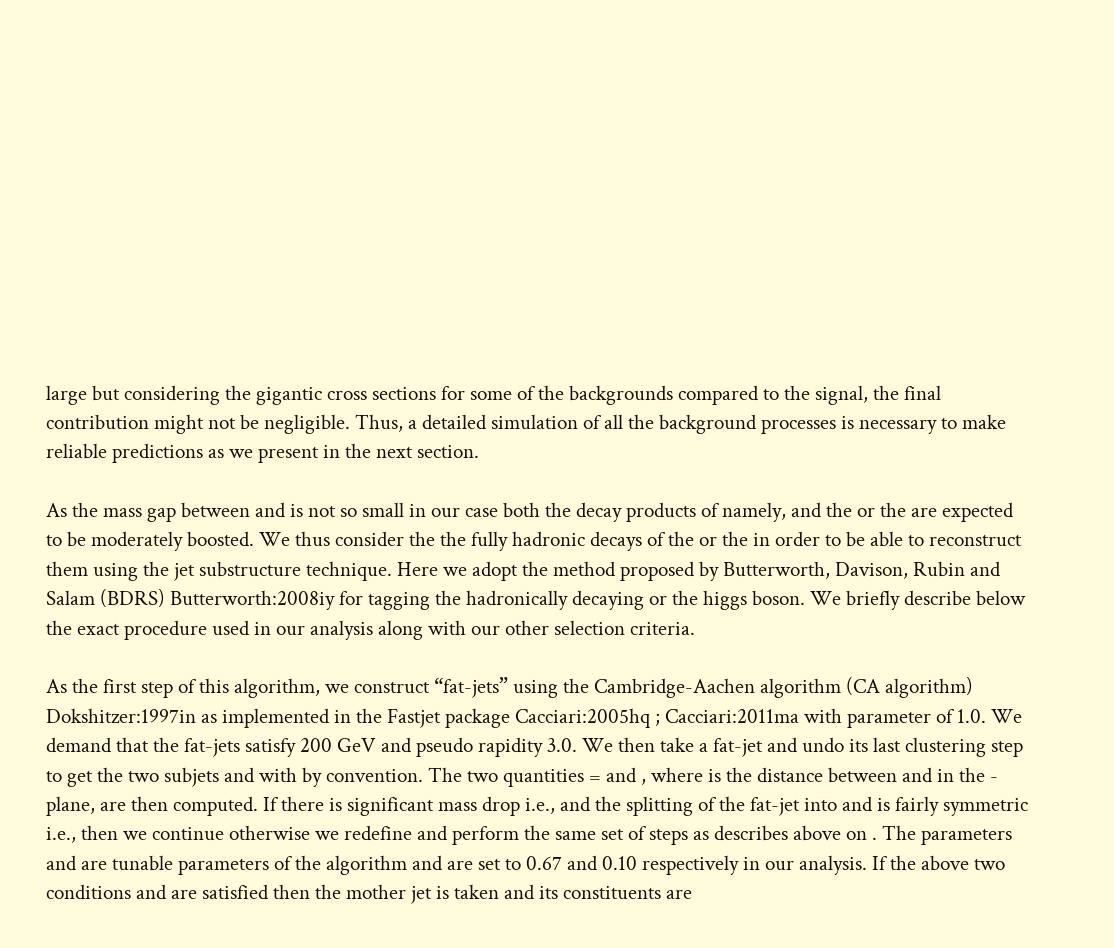large but considering the gigantic cross sections for some of the backgrounds compared to the signal, the final contribution might not be negligible. Thus, a detailed simulation of all the background processes is necessary to make reliable predictions as we present in the next section.

As the mass gap between and is not so small in our case both the decay products of namely, and the or the are expected to be moderately boosted. We thus consider the the fully hadronic decays of the or the in order to be able to reconstruct them using the jet substructure technique. Here we adopt the method proposed by Butterworth, Davison, Rubin and Salam (BDRS) Butterworth:2008iy for tagging the hadronically decaying or the higgs boson. We briefly describe below the exact procedure used in our analysis along with our other selection criteria.

As the first step of this algorithm, we construct “fat-jets” using the Cambridge-Aachen algorithm (CA algorithm) Dokshitzer:1997in as implemented in the Fastjet package Cacciari:2005hq ; Cacciari:2011ma with parameter of 1.0. We demand that the fat-jets satisfy 200 GeV and pseudo rapidity 3.0. We then take a fat-jet and undo its last clustering step to get the two subjets and with by convention. The two quantities = and , where is the distance between and in the - plane, are then computed. If there is significant mass drop i.e., and the splitting of the fat-jet into and is fairly symmetric i.e., then we continue otherwise we redefine and perform the same set of steps as describes above on . The parameters and are tunable parameters of the algorithm and are set to 0.67 and 0.10 respectively in our analysis. If the above two conditions and are satisfied then the mother jet is taken and its constituents are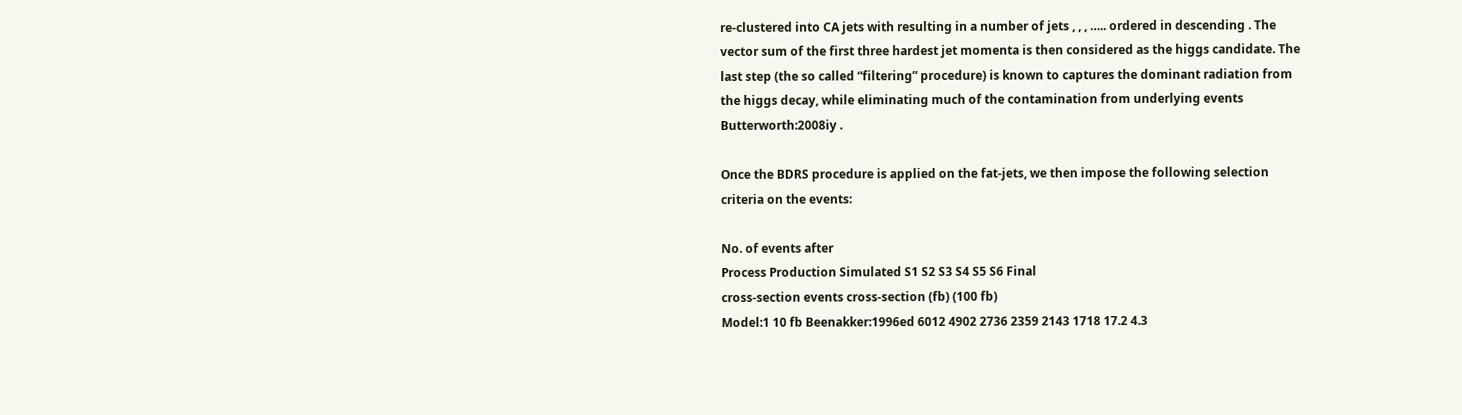re-clustered into CA jets with resulting in a number of jets , , , ….. ordered in descending . The vector sum of the first three hardest jet momenta is then considered as the higgs candidate. The last step (the so called “filtering” procedure) is known to captures the dominant radiation from the higgs decay, while eliminating much of the contamination from underlying events Butterworth:2008iy .

Once the BDRS procedure is applied on the fat-jets, we then impose the following selection criteria on the events:

No. of events after
Process Production Simulated S1 S2 S3 S4 S5 S6 Final
cross-section events cross-section (fb) (100 fb)
Model:1 10 fb Beenakker:1996ed 6012 4902 2736 2359 2143 1718 17.2 4.3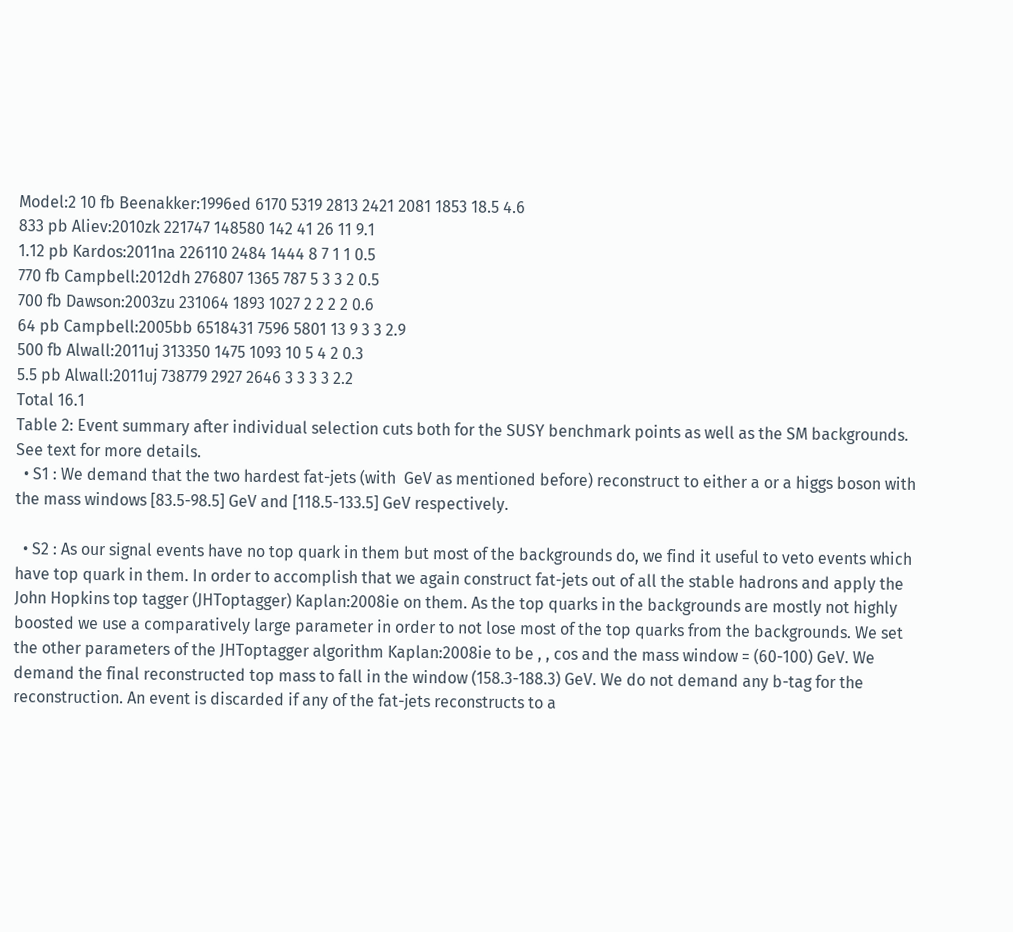Model:2 10 fb Beenakker:1996ed 6170 5319 2813 2421 2081 1853 18.5 4.6
833 pb Aliev:2010zk 221747 148580 142 41 26 11 9.1
1.12 pb Kardos:2011na 226110 2484 1444 8 7 1 1 0.5
770 fb Campbell:2012dh 276807 1365 787 5 3 3 2 0.5
700 fb Dawson:2003zu 231064 1893 1027 2 2 2 2 0.6
64 pb Campbell:2005bb 6518431 7596 5801 13 9 3 3 2.9
500 fb Alwall:2011uj 313350 1475 1093 10 5 4 2 0.3
5.5 pb Alwall:2011uj 738779 2927 2646 3 3 3 3 2.2
Total 16.1
Table 2: Event summary after individual selection cuts both for the SUSY benchmark points as well as the SM backgrounds. See text for more details.
  • S1 : We demand that the two hardest fat-jets (with  GeV as mentioned before) reconstruct to either a or a higgs boson with the mass windows [83.5-98.5] GeV and [118.5-133.5] GeV respectively.

  • S2 : As our signal events have no top quark in them but most of the backgrounds do, we find it useful to veto events which have top quark in them. In order to accomplish that we again construct fat-jets out of all the stable hadrons and apply the John Hopkins top tagger (JHToptagger) Kaplan:2008ie on them. As the top quarks in the backgrounds are mostly not highly boosted we use a comparatively large parameter in order to not lose most of the top quarks from the backgrounds. We set the other parameters of the JHToptagger algorithm Kaplan:2008ie to be , , cos and the mass window = (60-100) GeV. We demand the final reconstructed top mass to fall in the window (158.3-188.3) GeV. We do not demand any b-tag for the reconstruction. An event is discarded if any of the fat-jets reconstructs to a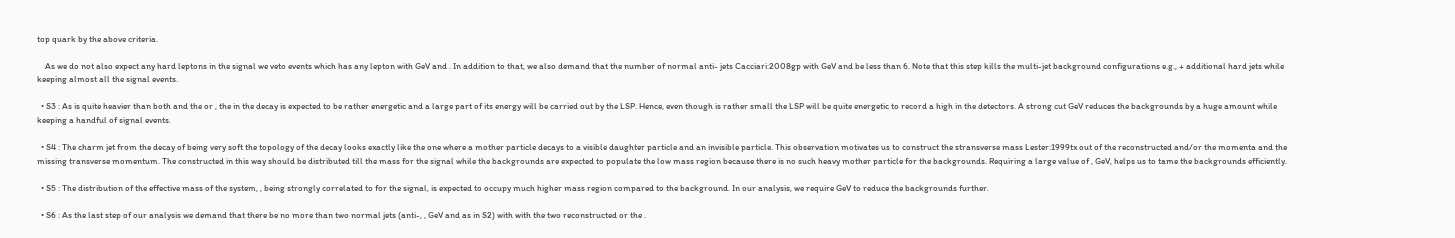top quark by the above criteria.

    As we do not also expect any hard leptons in the signal we veto events which has any lepton with GeV and . In addition to that, we also demand that the number of normal anti- jets Cacciari:2008gp with GeV and be less than 6. Note that this step kills the multi-jet background configurations e.g., + additional hard jets while keeping almost all the signal events.

  • S3 : As is quite heavier than both and the or , the in the decay is expected to be rather energetic and a large part of its energy will be carried out by the LSP. Hence, even though is rather small the LSP will be quite energetic to record a high in the detectors. A strong cut GeV reduces the backgrounds by a huge amount while keeping a handful of signal events.

  • S4 : The charm jet from the decay of being very soft the topology of the decay looks exactly like the one where a mother particle decays to a visible daughter particle and an invisible particle. This observation motivates us to construct the stransverse mass Lester:1999tx out of the reconstructed and/or the momenta and the missing transverse momentum. The constructed in this way should be distributed till the mass for the signal while the backgrounds are expected to populate the low mass region because there is no such heavy mother particle for the backgrounds. Requiring a large value of , GeV, helps us to tame the backgrounds efficiently.

  • S5 : The distribution of the effective mass of the system, , being strongly correlated to for the signal, is expected to occupy much higher mass region compared to the background. In our analysis, we require GeV to reduce the backgrounds further.

  • S6 : As the last step of our analysis we demand that there be no more than two normal jets (anti-, , GeV and as in S2) with with the two reconstructed or the .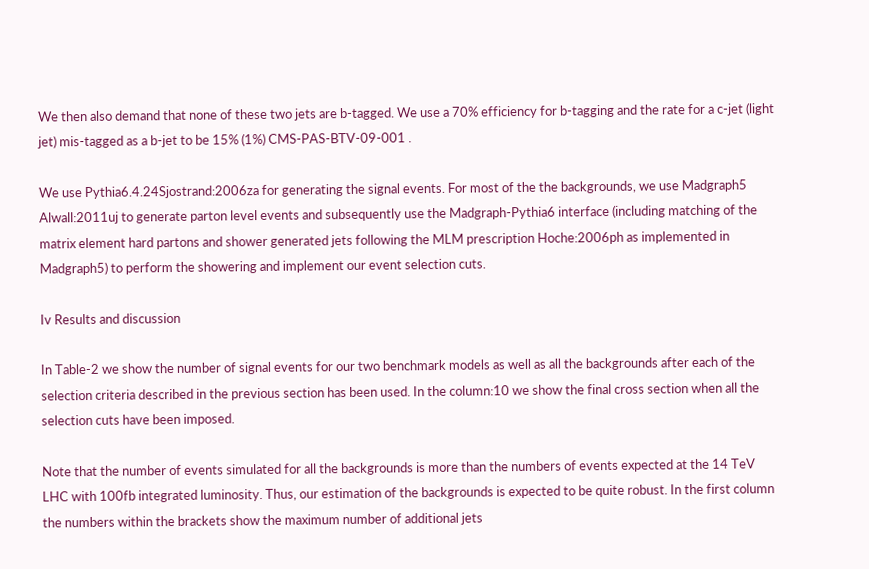We then also demand that none of these two jets are b-tagged. We use a 70% efficiency for b-tagging and the rate for a c-jet (light jet) mis-tagged as a b-jet to be 15% (1%) CMS-PAS-BTV-09-001 .

We use Pythia6.4.24Sjostrand:2006za for generating the signal events. For most of the the backgrounds, we use Madgraph5 Alwall:2011uj to generate parton level events and subsequently use the Madgraph-Pythia6 interface (including matching of the matrix element hard partons and shower generated jets following the MLM prescription Hoche:2006ph as implemented in Madgraph5) to perform the showering and implement our event selection cuts.

Iv Results and discussion

In Table-2 we show the number of signal events for our two benchmark models as well as all the backgrounds after each of the selection criteria described in the previous section has been used. In the column:10 we show the final cross section when all the selection cuts have been imposed.

Note that the number of events simulated for all the backgrounds is more than the numbers of events expected at the 14 TeV LHC with 100fb integrated luminosity. Thus, our estimation of the backgrounds is expected to be quite robust. In the first column the numbers within the brackets show the maximum number of additional jets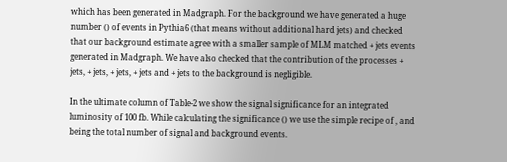which has been generated in Madgraph. For the background we have generated a huge number () of events in Pythia6 (that means without additional hard jets) and checked that our background estimate agree with a smaller sample of MLM matched + jets events generated in Madgraph. We have also checked that the contribution of the processes + jets, + jets, + jets, + jets and + jets to the background is negligible.

In the ultimate column of Table-2 we show the signal significance for an integrated luminosity of 100 fb. While calculating the significance () we use the simple recipe of , and being the total number of signal and background events.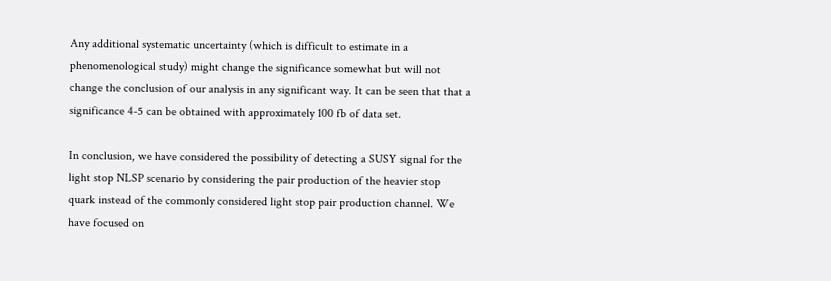Any additional systematic uncertainty (which is difficult to estimate in a phenomenological study) might change the significance somewhat but will not change the conclusion of our analysis in any significant way. It can be seen that that a significance 4-5 can be obtained with approximately 100 fb of data set.

In conclusion, we have considered the possibility of detecting a SUSY signal for the light stop NLSP scenario by considering the pair production of the heavier stop quark instead of the commonly considered light stop pair production channel. We have focused on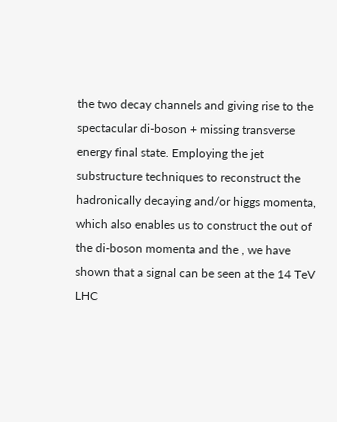the two decay channels and giving rise to the spectacular di-boson + missing transverse energy final state. Employing the jet substructure techniques to reconstruct the hadronically decaying and/or higgs momenta, which also enables us to construct the out of the di-boson momenta and the , we have shown that a signal can be seen at the 14 TeV LHC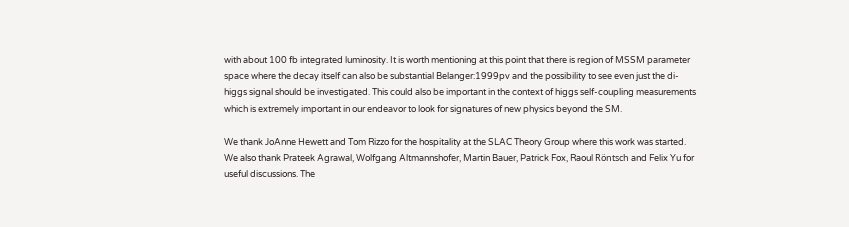with about 100 fb integrated luminosity. It is worth mentioning at this point that there is region of MSSM parameter space where the decay itself can also be substantial Belanger:1999pv and the possibility to see even just the di-higgs signal should be investigated. This could also be important in the context of higgs self-coupling measurements which is extremely important in our endeavor to look for signatures of new physics beyond the SM.

We thank JoAnne Hewett and Tom Rizzo for the hospitality at the SLAC Theory Group where this work was started. We also thank Prateek Agrawal, Wolfgang Altmannshofer, Martin Bauer, Patrick Fox, Raoul Röntsch and Felix Yu for useful discussions. The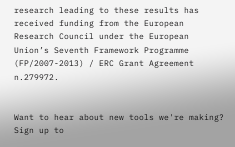research leading to these results has received funding from the European Research Council under the European Union’s Seventh Framework Programme (FP/2007-2013) / ERC Grant Agreement n.279972.


Want to hear about new tools we're making? Sign up to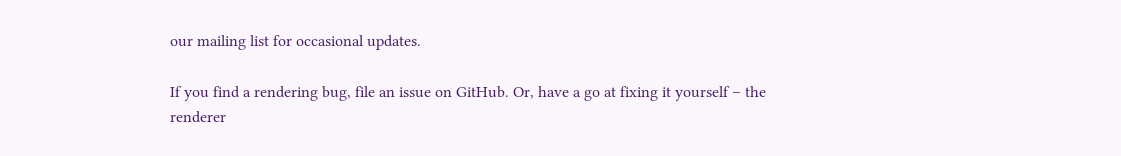our mailing list for occasional updates.

If you find a rendering bug, file an issue on GitHub. Or, have a go at fixing it yourself – the renderer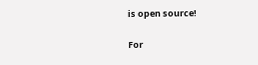is open source!

For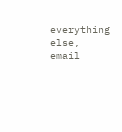everything else, email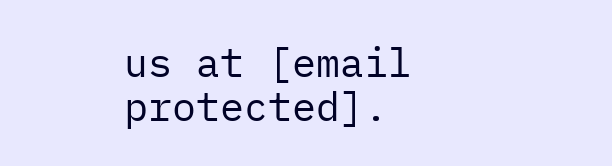us at [email protected].